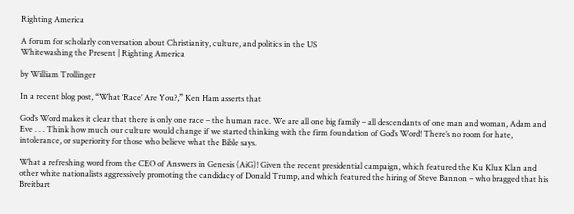Righting America

A forum for scholarly conversation about Christianity, culture, and politics in the US
Whitewashing the Present | Righting America

by William Trollinger

In a recent blog post, “What ‘Race’ Are You?,” Ken Ham asserts that

God’s Word makes it clear that there is only one race – the human race. We are all one big family – all descendants of one man and woman, Adam and Eve . . . Think how much our culture would change if we started thinking with the firm foundation of God’s Word! There’s no room for hate, intolerance, or superiority for those who believe what the Bible says.

What a refreshing word from the CEO of Answers in Genesis (AiG)! Given the recent presidential campaign, which featured the Ku Klux Klan and other white nationalists aggressively promoting the candidacy of Donald Trump, and which featured the hiring of Steve Bannon – who bragged that his Breitbart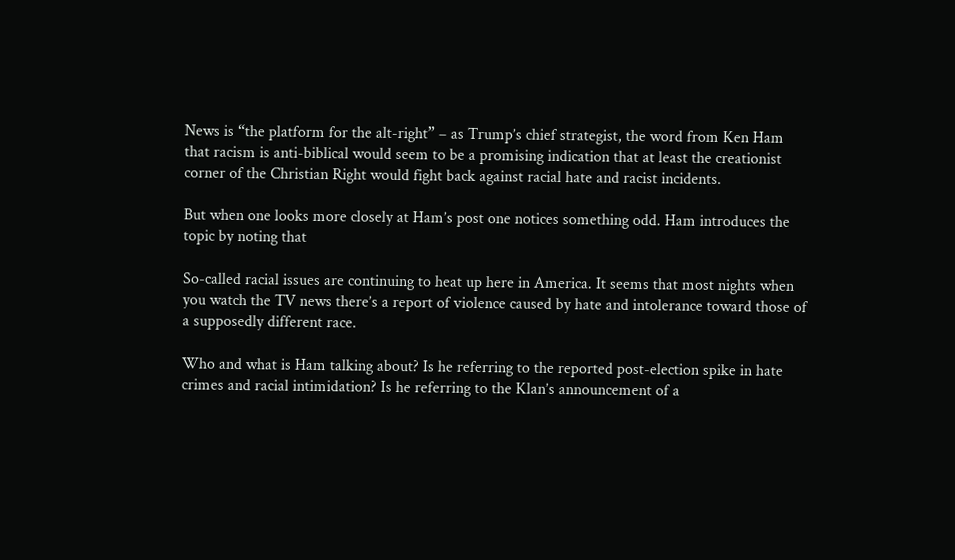News is “the platform for the alt-right” – as Trump’s chief strategist, the word from Ken Ham that racism is anti-biblical would seem to be a promising indication that at least the creationist corner of the Christian Right would fight back against racial hate and racist incidents.

But when one looks more closely at Ham’s post one notices something odd. Ham introduces the topic by noting that

So-called racial issues are continuing to heat up here in America. It seems that most nights when you watch the TV news there’s a report of violence caused by hate and intolerance toward those of a supposedly different race.

Who and what is Ham talking about? Is he referring to the reported post-election spike in hate crimes and racial intimidation? Is he referring to the Klan’s announcement of a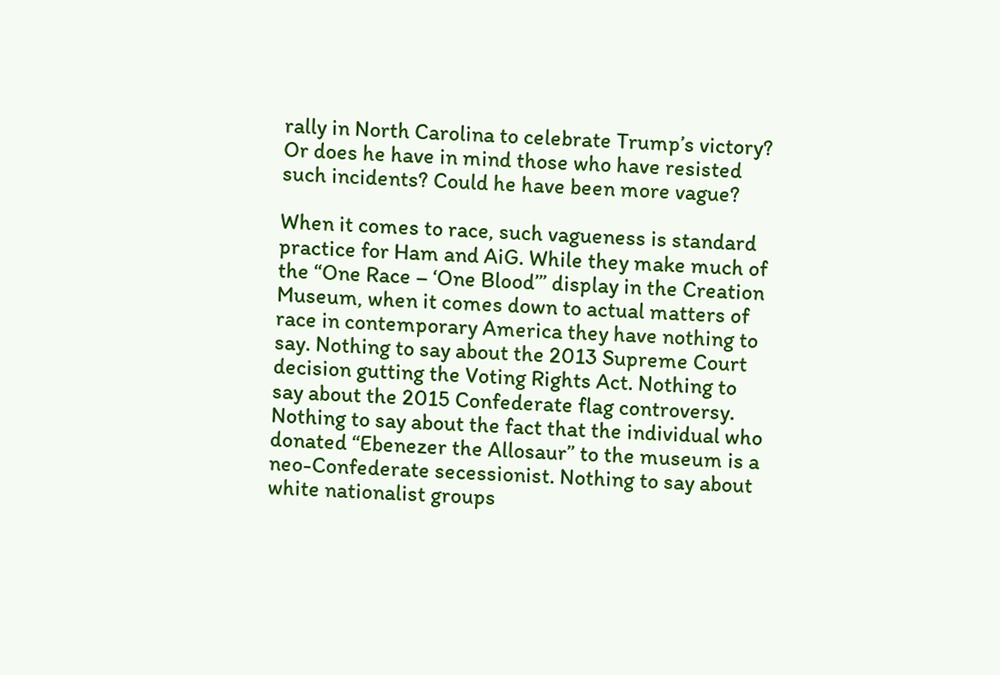rally in North Carolina to celebrate Trump’s victory? Or does he have in mind those who have resisted such incidents? Could he have been more vague?

When it comes to race, such vagueness is standard practice for Ham and AiG. While they make much of the “One Race – ‘One Blood’” display in the Creation Museum, when it comes down to actual matters of race in contemporary America they have nothing to say. Nothing to say about the 2013 Supreme Court decision gutting the Voting Rights Act. Nothing to say about the 2015 Confederate flag controversy. Nothing to say about the fact that the individual who donated “Ebenezer the Allosaur” to the museum is a neo-Confederate secessionist. Nothing to say about white nationalist groups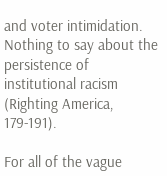and voter intimidation. Nothing to say about the persistence of institutional racism (Righting America, 179-191).

For all of the vague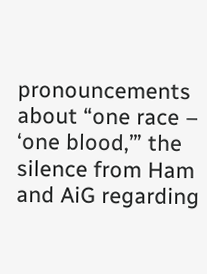pronouncements about “one race – ‘one blood,’” the silence from Ham and AiG regarding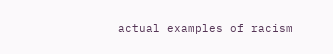actual examples of racism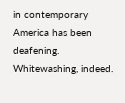in contemporary America has been deafening. Whitewashing, indeed.